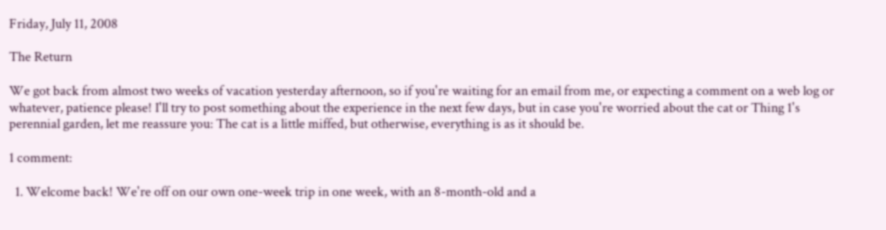Friday, July 11, 2008

The Return

We got back from almost two weeks of vacation yesterday afternoon, so if you're waiting for an email from me, or expecting a comment on a web log or whatever, patience please! I'll try to post something about the experience in the next few days, but in case you're worried about the cat or Thing 1's perennial garden, let me reassure you: The cat is a little miffed, but otherwise, everything is as it should be.

1 comment:

  1. Welcome back! We're off on our own one-week trip in one week, with an 8-month-old and a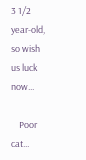3 1/2 year-old, so wish us luck now...

    Poor cat...